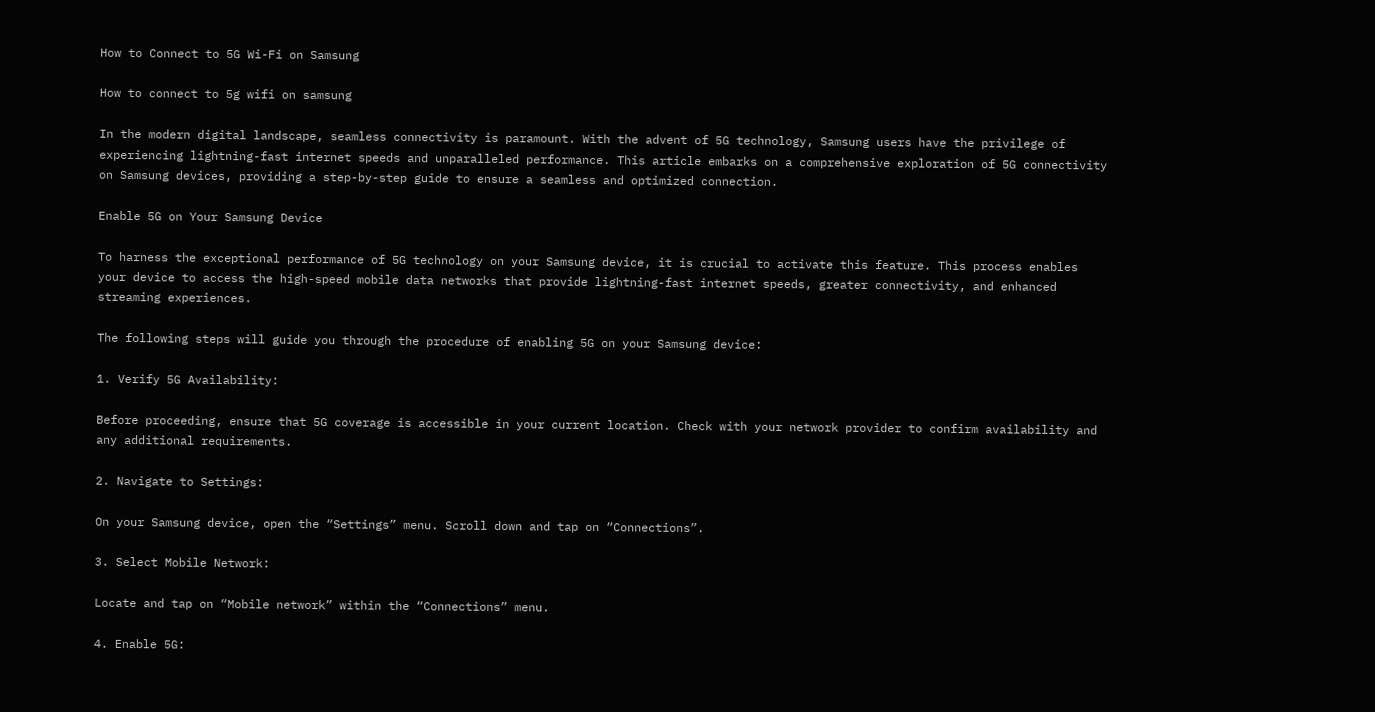How to Connect to 5G Wi-Fi on Samsung

How to connect to 5g wifi on samsung

In the modern digital landscape, seamless connectivity is paramount. With the advent of 5G technology, Samsung users have the privilege of experiencing lightning-fast internet speeds and unparalleled performance. This article embarks on a comprehensive exploration of 5G connectivity on Samsung devices, providing a step-by-step guide to ensure a seamless and optimized connection.

Enable 5G on Your Samsung Device

To harness the exceptional performance of 5G technology on your Samsung device, it is crucial to activate this feature. This process enables your device to access the high-speed mobile data networks that provide lightning-fast internet speeds, greater connectivity, and enhanced streaming experiences.

The following steps will guide you through the procedure of enabling 5G on your Samsung device:

1. Verify 5G Availability:

Before proceeding, ensure that 5G coverage is accessible in your current location. Check with your network provider to confirm availability and any additional requirements.

2. Navigate to Settings:

On your Samsung device, open the “Settings” menu. Scroll down and tap on “Connections”.

3. Select Mobile Network:

Locate and tap on “Mobile network” within the “Connections” menu.

4. Enable 5G: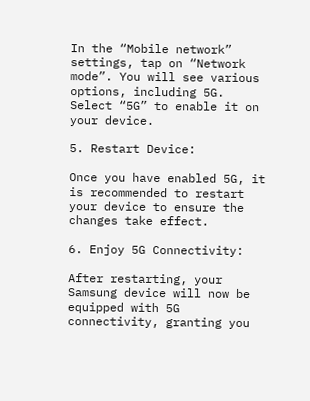In the “Mobile network” settings, tap on “Network mode”. You will see various options, including 5G. Select “5G” to enable it on your device.

5. Restart Device:

Once you have enabled 5G, it is recommended to restart your device to ensure the changes take effect.

6. Enjoy 5G Connectivity:

After restarting, your Samsung device will now be equipped with 5G connectivity, granting you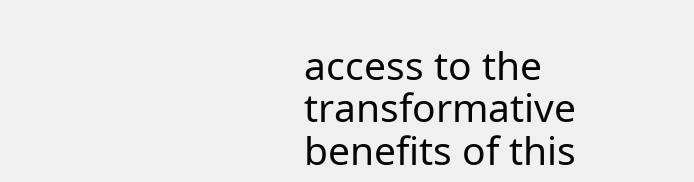access to the transformative benefits of this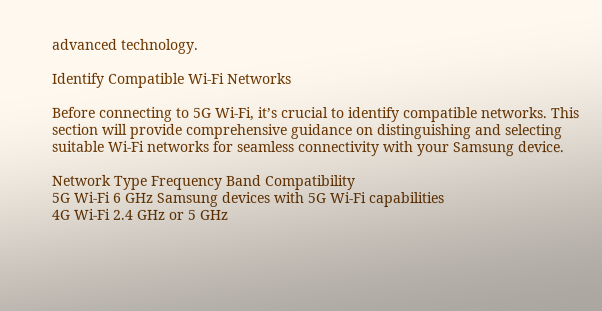advanced technology.

Identify Compatible Wi-Fi Networks

Before connecting to 5G Wi-Fi, it’s crucial to identify compatible networks. This section will provide comprehensive guidance on distinguishing and selecting suitable Wi-Fi networks for seamless connectivity with your Samsung device.

Network Type Frequency Band Compatibility
5G Wi-Fi 6 GHz Samsung devices with 5G Wi-Fi capabilities
4G Wi-Fi 2.4 GHz or 5 GHz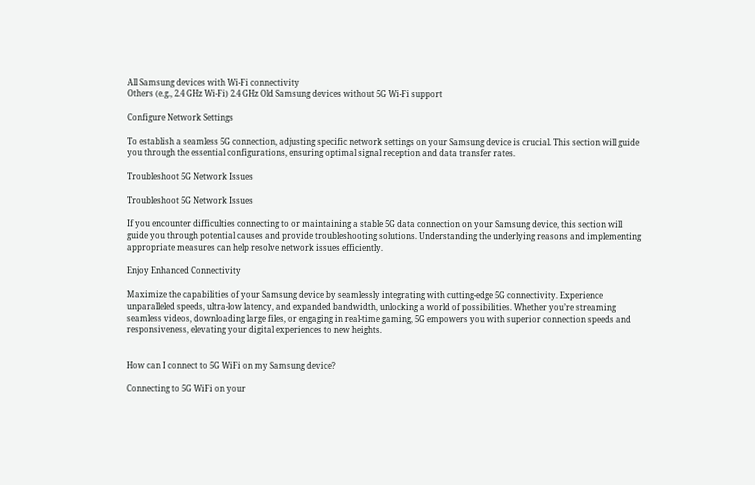All Samsung devices with Wi-Fi connectivity
Others (e.g., 2.4 GHz Wi-Fi) 2.4 GHz Old Samsung devices without 5G Wi-Fi support

Configure Network Settings

To establish a seamless 5G connection, adjusting specific network settings on your Samsung device is crucial. This section will guide you through the essential configurations, ensuring optimal signal reception and data transfer rates.

Troubleshoot 5G Network Issues

Troubleshoot 5G Network Issues

If you encounter difficulties connecting to or maintaining a stable 5G data connection on your Samsung device, this section will guide you through potential causes and provide troubleshooting solutions. Understanding the underlying reasons and implementing appropriate measures can help resolve network issues efficiently.

Enjoy Enhanced Connectivity

Maximize the capabilities of your Samsung device by seamlessly integrating with cutting-edge 5G connectivity. Experience unparalleled speeds, ultra-low latency, and expanded bandwidth, unlocking a world of possibilities. Whether you’re streaming seamless videos, downloading large files, or engaging in real-time gaming, 5G empowers you with superior connection speeds and responsiveness, elevating your digital experiences to new heights.


How can I connect to 5G WiFi on my Samsung device?

Connecting to 5G WiFi on your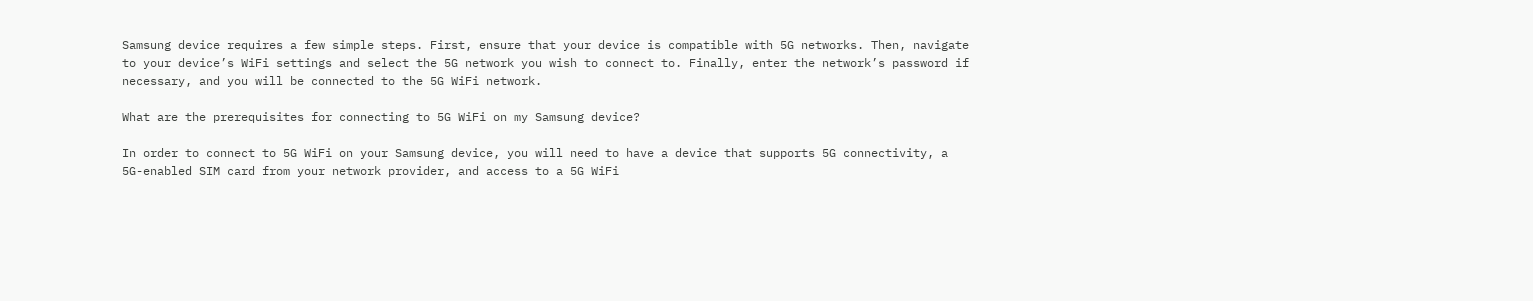Samsung device requires a few simple steps. First, ensure that your device is compatible with 5G networks. Then, navigate to your device’s WiFi settings and select the 5G network you wish to connect to. Finally, enter the network’s password if necessary, and you will be connected to the 5G WiFi network.

What are the prerequisites for connecting to 5G WiFi on my Samsung device?

In order to connect to 5G WiFi on your Samsung device, you will need to have a device that supports 5G connectivity, a 5G-enabled SIM card from your network provider, and access to a 5G WiFi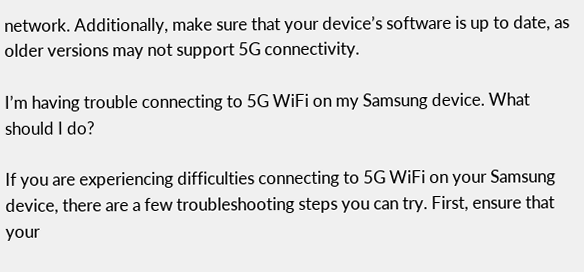network. Additionally, make sure that your device’s software is up to date, as older versions may not support 5G connectivity.

I’m having trouble connecting to 5G WiFi on my Samsung device. What should I do?

If you are experiencing difficulties connecting to 5G WiFi on your Samsung device, there are a few troubleshooting steps you can try. First, ensure that your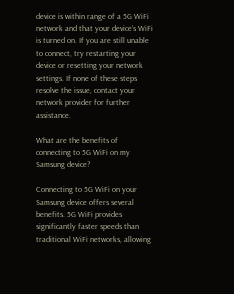device is within range of a 5G WiFi network and that your device’s WiFi is turned on. If you are still unable to connect, try restarting your device or resetting your network settings. If none of these steps resolve the issue, contact your network provider for further assistance.

What are the benefits of connecting to 5G WiFi on my Samsung device?

Connecting to 5G WiFi on your Samsung device offers several benefits. 5G WiFi provides significantly faster speeds than traditional WiFi networks, allowing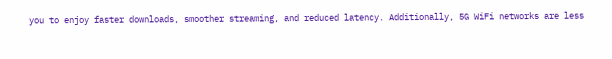you to enjoy faster downloads, smoother streaming, and reduced latency. Additionally, 5G WiFi networks are less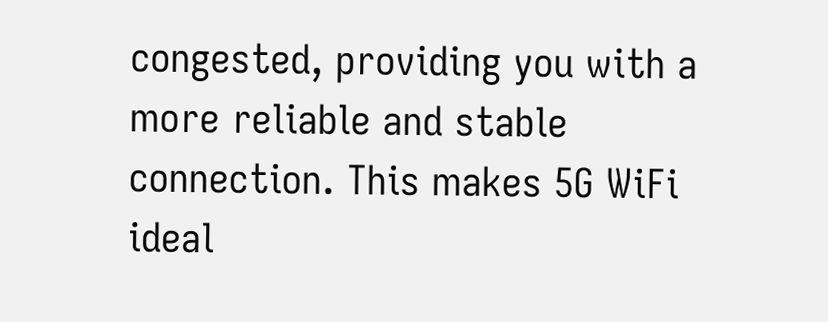congested, providing you with a more reliable and stable connection. This makes 5G WiFi ideal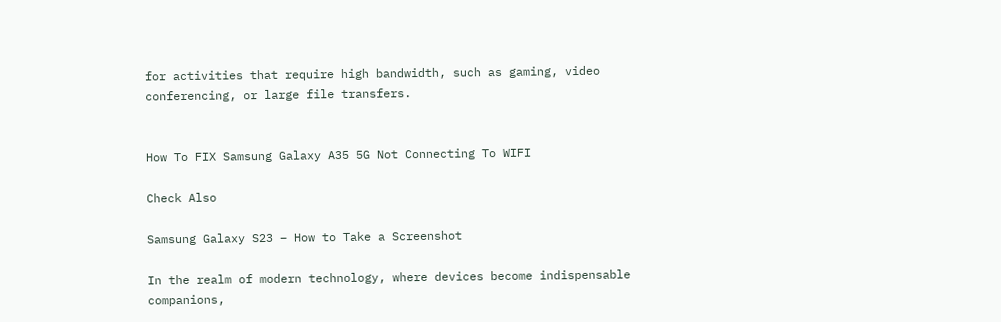for activities that require high bandwidth, such as gaming, video conferencing, or large file transfers.


How To FIX Samsung Galaxy A35 5G Not Connecting To WIFI

Check Also

Samsung Galaxy S23 – How to Take a Screenshot

In the realm of modern technology, where devices become indispensable companions,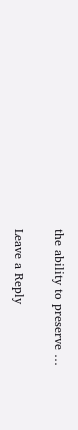the ability to preserve …

Leave a Reply